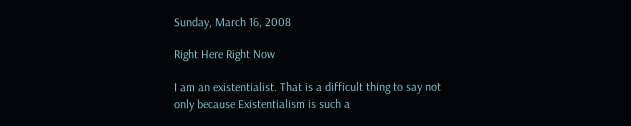Sunday, March 16, 2008

Right Here Right Now

I am an existentialist. That is a difficult thing to say not only because Existentialism is such a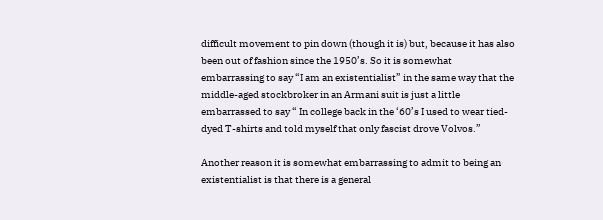difficult movement to pin down (though it is) but, because it has also been out of fashion since the 1950’s. So it is somewhat embarrassing to say “I am an existentialist” in the same way that the middle-aged stockbroker in an Armani suit is just a little embarrassed to say “ In college back in the ‘60’s I used to wear tied-dyed T-shirts and told myself that only fascist drove Volvos.”

Another reason it is somewhat embarrassing to admit to being an existentialist is that there is a general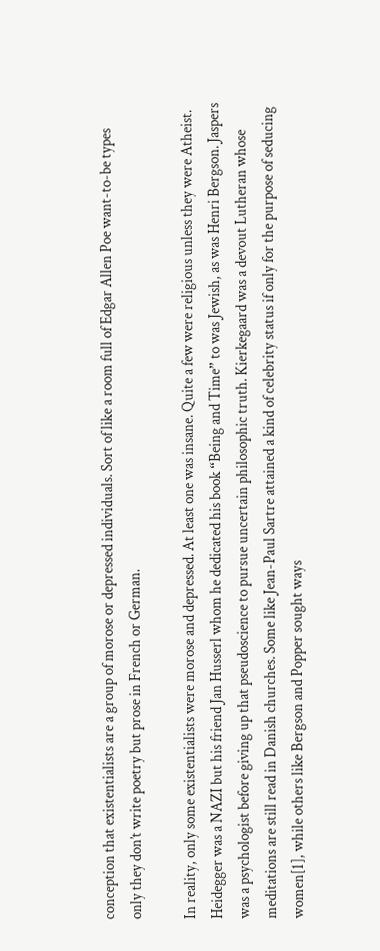conception that existentialists are a group of morose or depressed individuals. Sort of like a room full of Edgar Allen Poe want-to-be types only they don’t write poetry but prose in French or German.

In reality, only some existentialists were morose and depressed. At least one was insane. Quite a few were religious unless they were Atheist. Heidegger was a NAZI but his friend Jan Husserl whom he dedicated his book “Being and Time” to was Jewish, as was Henri Bergson. Jaspers was a psychologist before giving up that pseudoscience to pursue uncertain philosophic truth. Kierkegaard was a devout Lutheran whose meditations are still read in Danish churches. Some like Jean-Paul Sartre attained a kind of celebrity status if only for the purpose of seducing women[1], while others like Bergson and Popper sought ways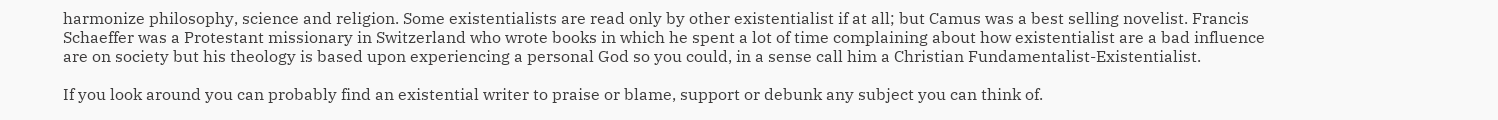harmonize philosophy, science and religion. Some existentialists are read only by other existentialist if at all; but Camus was a best selling novelist. Francis Schaeffer was a Protestant missionary in Switzerland who wrote books in which he spent a lot of time complaining about how existentialist are a bad influence are on society but his theology is based upon experiencing a personal God so you could, in a sense call him a Christian Fundamentalist-Existentialist.

If you look around you can probably find an existential writer to praise or blame, support or debunk any subject you can think of.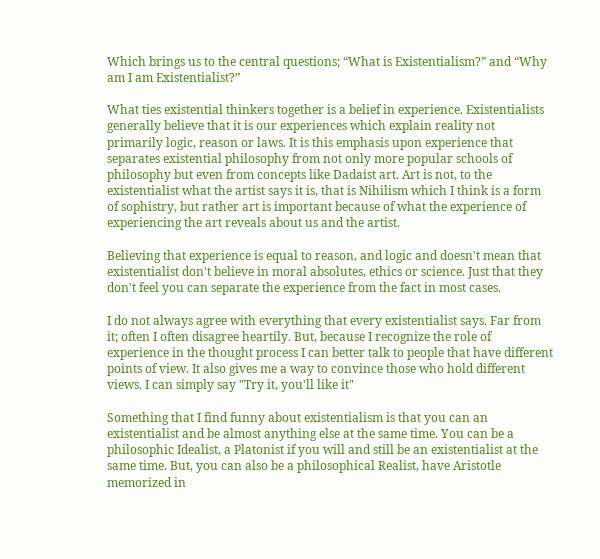Which brings us to the central questions; “What is Existentialism?” and “Why am I am Existentialist?”

What ties existential thinkers together is a belief in experience. Existentialists generally believe that it is our experiences which explain reality not primarily logic, reason or laws. It is this emphasis upon experience that separates existential philosophy from not only more popular schools of philosophy but even from concepts like Dadaist art. Art is not, to the existentialist what the artist says it is, that is Nihilism which I think is a form of sophistry, but rather art is important because of what the experience of experiencing the art reveals about us and the artist.

Believing that experience is equal to reason, and logic and doesn't mean that existentialist don't believe in moral absolutes, ethics or science. Just that they don't feel you can separate the experience from the fact in most cases.

I do not always agree with everything that every existentialist says. Far from it; often I often disagree heartily. But, because I recognize the role of experience in the thought process I can better talk to people that have different points of view. It also gives me a way to convince those who hold different views. I can simply say "Try it, you'll like it"

Something that I find funny about existentialism is that you can an existentialist and be almost anything else at the same time. You can be a philosophic Idealist, a Platonist if you will and still be an existentialist at the same time. But, you can also be a philosophical Realist, have Aristotle memorized in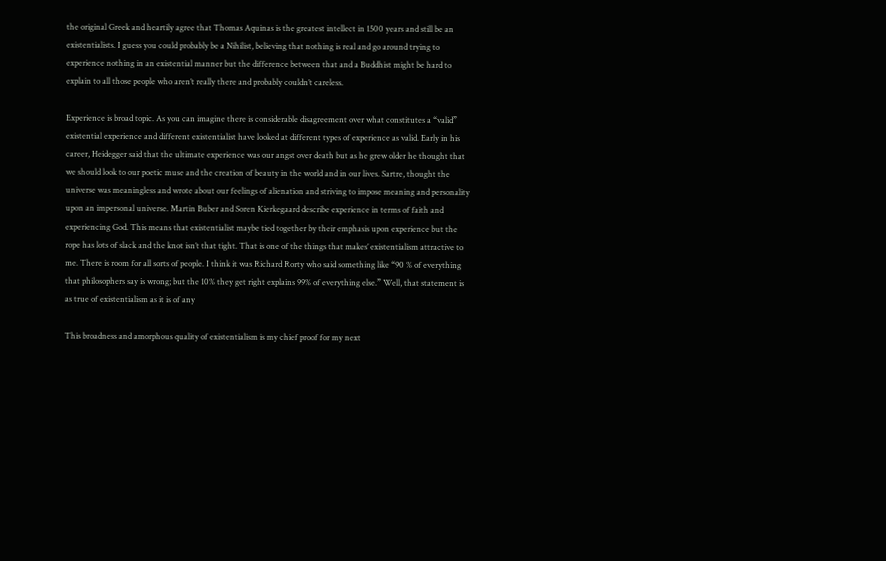the original Greek and heartily agree that Thomas Aquinas is the greatest intellect in 1500 years and still be an existentialists. I guess you could probably be a Nihilist, believing that nothing is real and go around trying to experience nothing in an existential manner but the difference between that and a Buddhist might be hard to explain to all those people who aren’t really there and probably couldn’t careless.

Experience is broad topic. As you can imagine there is considerable disagreement over what constitutes a “valid” existential experience and different existentialist have looked at different types of experience as valid. Early in his career, Heidegger said that the ultimate experience was our angst over death but as he grew older he thought that we should look to our poetic muse and the creation of beauty in the world and in our lives. Sartre, thought the universe was meaningless and wrote about our feelings of alienation and striving to impose meaning and personality upon an impersonal universe. Martin Buber and Soren Kierkegaard describe experience in terms of faith and experiencing God. This means that existentialist maybe tied together by their emphasis upon experience but the rope has lots of slack and the knot isn’t that tight. That is one of the things that makes’ existentialism attractive to me. There is room for all sorts of people. I think it was Richard Rorty who said something like “90 % of everything that philosophers say is wrong; but the 10% they get right explains 99% of everything else.” Well, that statement is as true of existentialism as it is of any

This broadness and amorphous quality of existentialism is my chief proof for my next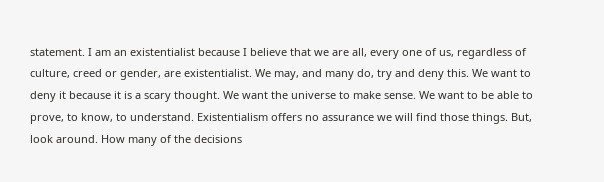statement. I am an existentialist because I believe that we are all, every one of us, regardless of culture, creed or gender, are existentialist. We may, and many do, try and deny this. We want to deny it because it is a scary thought. We want the universe to make sense. We want to be able to prove, to know, to understand. Existentialism offers no assurance we will find those things. But, look around. How many of the decisions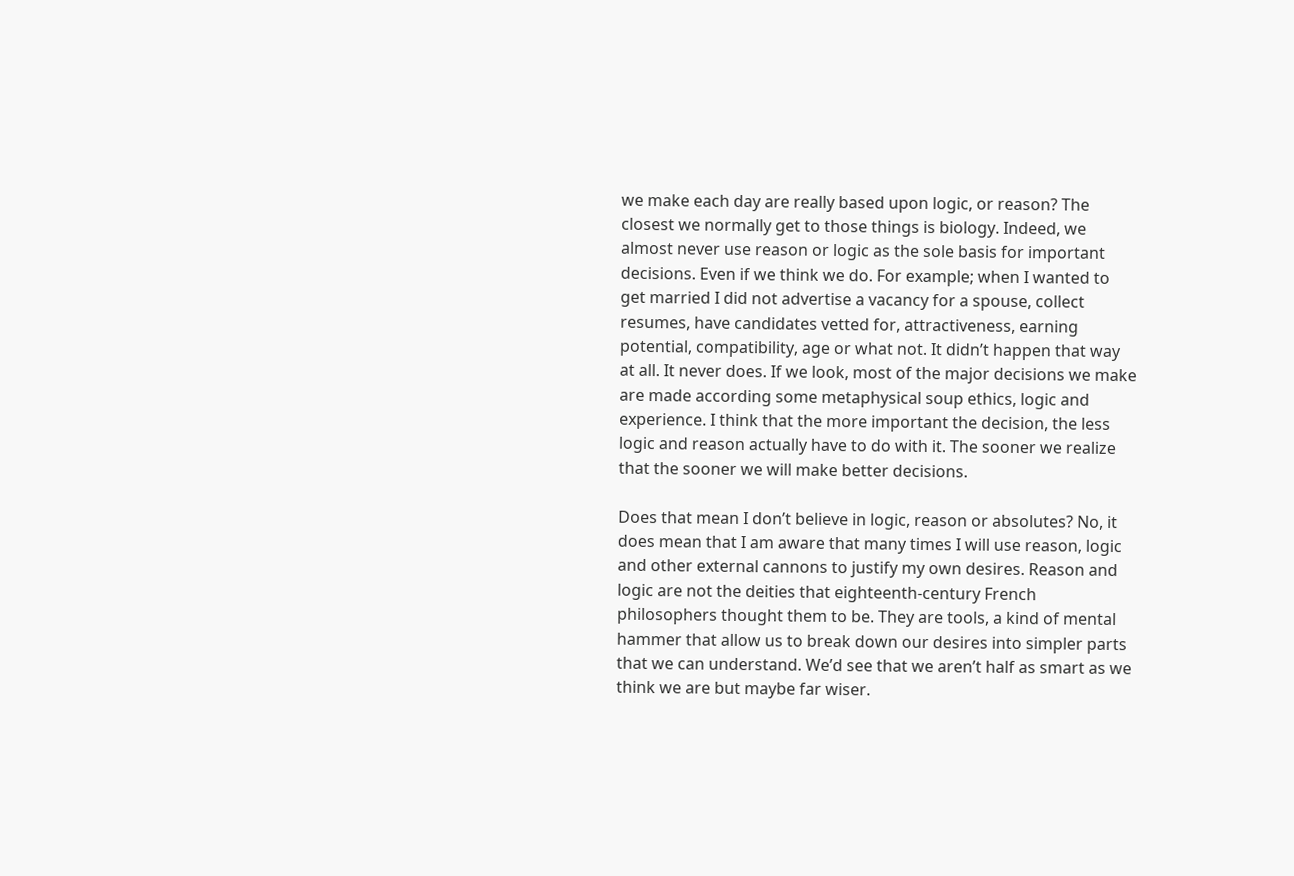we make each day are really based upon logic, or reason? The closest we normally get to those things is biology. Indeed, we almost never use reason or logic as the sole basis for important decisions. Even if we think we do. For example; when I wanted to get married I did not advertise a vacancy for a spouse, collect resumes, have candidates vetted for, attractiveness, earning potential, compatibility, age or what not. It didn’t happen that way at all. It never does. If we look, most of the major decisions we make are made according some metaphysical soup ethics, logic and experience. I think that the more important the decision, the less logic and reason actually have to do with it. The sooner we realize that the sooner we will make better decisions.

Does that mean I don’t believe in logic, reason or absolutes? No, it does mean that I am aware that many times I will use reason, logic and other external cannons to justify my own desires. Reason and logic are not the deities that eighteenth-century French philosophers thought them to be. They are tools, a kind of mental hammer that allow us to break down our desires into simpler parts that we can understand. We’d see that we aren’t half as smart as we think we are but maybe far wiser.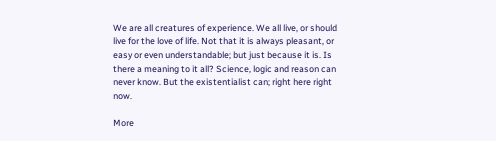We are all creatures of experience. We all live, or should live for the love of life. Not that it is always pleasant, or easy or even understandable; but just because it is. Is there a meaning to it all? Science, logic and reason can never know. But the existentialist can; right here right now.

More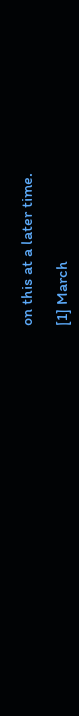on this at a later time.

[1] March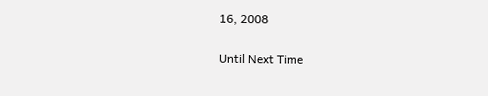16, 2008

Until Next Time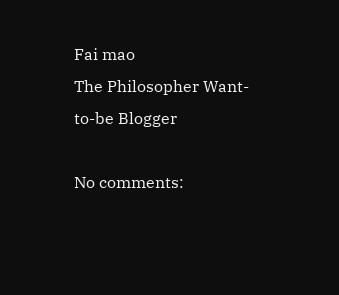Fai mao
The Philosopher Want-to-be Blogger

No comments: